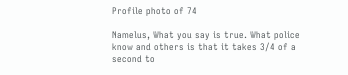Profile photo of 74

Namelus, What you say is true. What police know and others is that it takes 3/4 of a second to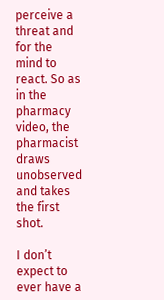perceive a threat and for the mind to react. So as in the pharmacy video, the pharmacist draws unobserved and takes the first shot.

I don’t expect to ever have a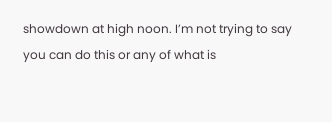showdown at high noon. I’m not trying to say you can do this or any of what is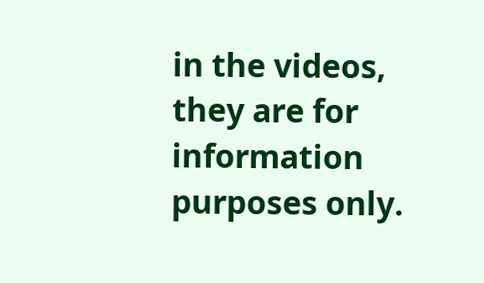in the videos, they are for information purposes only.